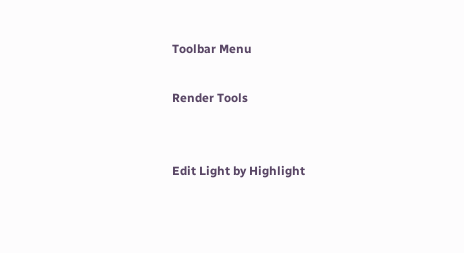Toolbar Menu

Render Tools


Edit Light by Highlight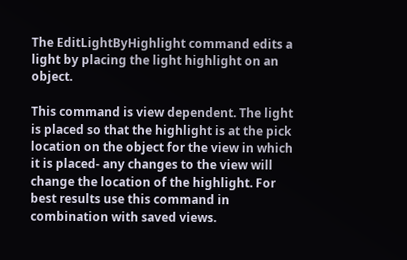The EditLightByHighlight command edits a light by placing the light highlight on an object.

This command is view dependent. The light is placed so that the highlight is at the pick location on the object for the view in which it is placed- any changes to the view will change the location of the highlight. For best results use this command in combination with saved views.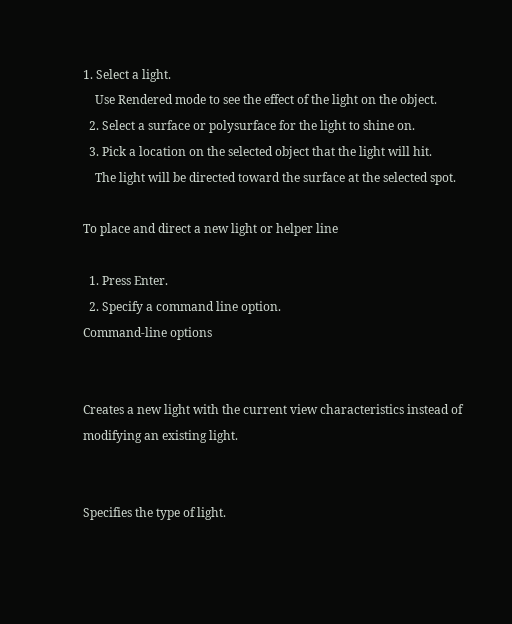1. Select a light.
    Use Rendered mode to see the effect of the light on the object.
  2. Select a surface or polysurface for the light to shine on.
  3. Pick a location on the selected object that the light will hit.
    The light will be directed toward the surface at the selected spot.

To place and direct a new light or helper line

  1. Press Enter.
  2. Specify a command line option.
Command-line options


Creates a new light with the current view characteristics instead of modifying an existing light.


Specifies the type of light.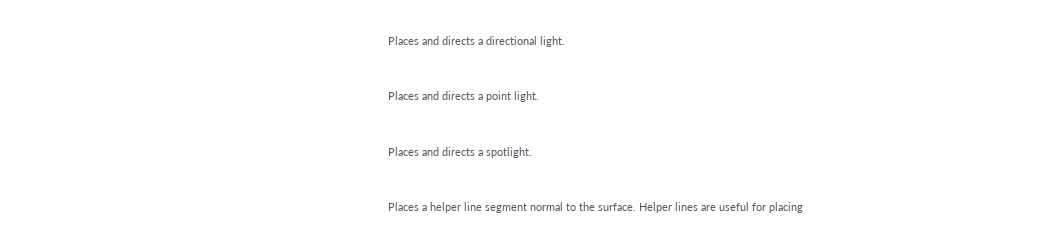Places and directs a directional light.


Places and directs a point light.


Places and directs a spotlight.


Places a helper line segment normal to the surface. Helper lines are useful for placing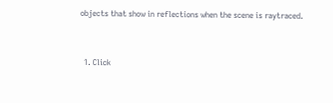objects that show in reflections when the scene is raytraced.


  1. Click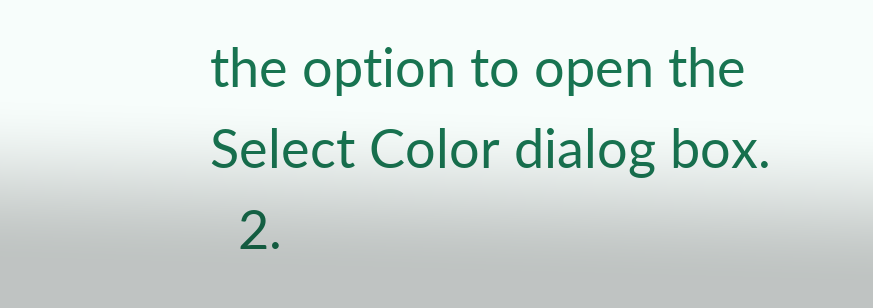the option to open the Select Color dialog box.
  2.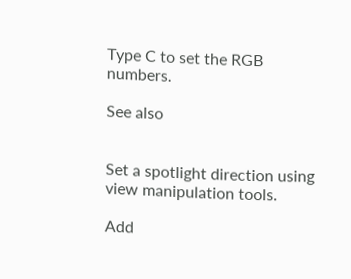Type C to set the RGB numbers.

See also


Set a spotlight direction using view manipulation tools.

Add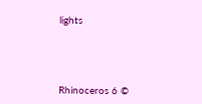lights




Rhinoceros 6 ©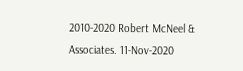2010-2020 Robert McNeel & Associates. 11-Nov-2020